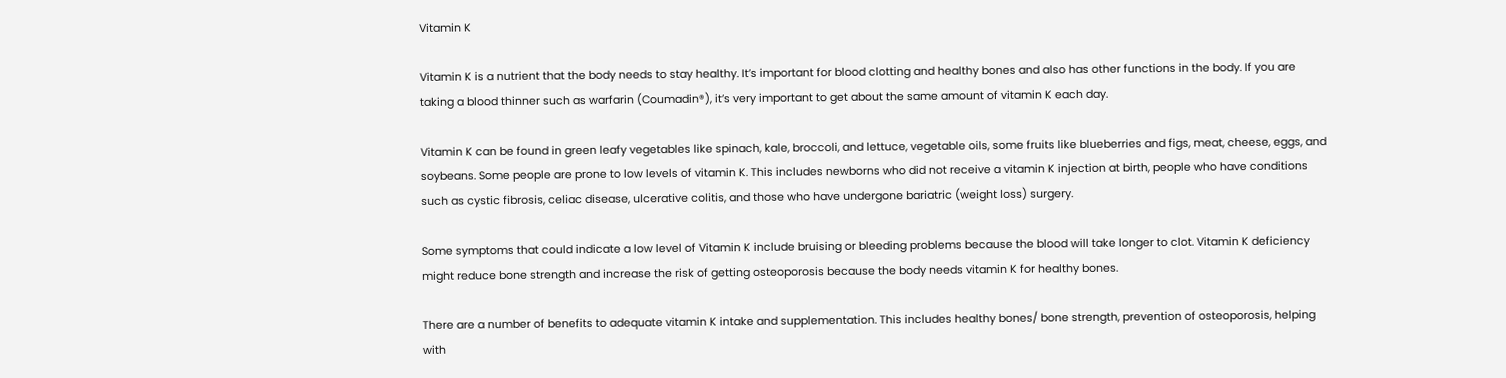Vitamin K

Vitamin K is a nutrient that the body needs to stay healthy. It’s important for blood clotting and healthy bones and also has other functions in the body. If you are taking a blood thinner such as warfarin (Coumadin®), it’s very important to get about the same amount of vitamin K each day.

Vitamin K can be found in green leafy vegetables like spinach, kale, broccoli, and lettuce, vegetable oils, some fruits like blueberries and figs, meat, cheese, eggs, and soybeans. Some people are prone to low levels of vitamin K. This includes newborns who did not receive a vitamin K injection at birth, people who have conditions such as cystic fibrosis, celiac disease, ulcerative colitis, and those who have undergone bariatric (weight loss) surgery.

Some symptoms that could indicate a low level of Vitamin K include bruising or bleeding problems because the blood will take longer to clot. Vitamin K deficiency might reduce bone strength and increase the risk of getting osteoporosis because the body needs vitamin K for healthy bones.

There are a number of benefits to adequate vitamin K intake and supplementation. This includes healthy bones/ bone strength, prevention of osteoporosis, helping with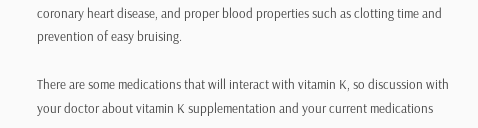coronary heart disease, and proper blood properties such as clotting time and prevention of easy bruising.

There are some medications that will interact with vitamin K, so discussion with your doctor about vitamin K supplementation and your current medications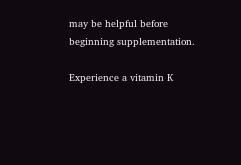may be helpful before beginning supplementation.

Experience a vitamin K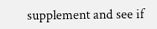supplement and see if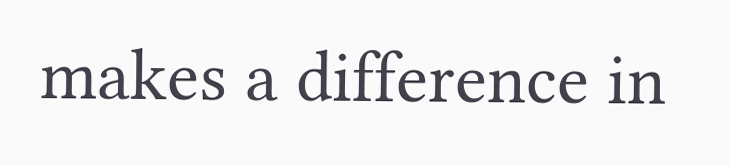makes a difference in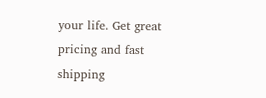your life. Get great pricing and fast shipping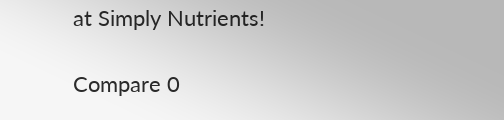at Simply Nutrients!

Compare 0